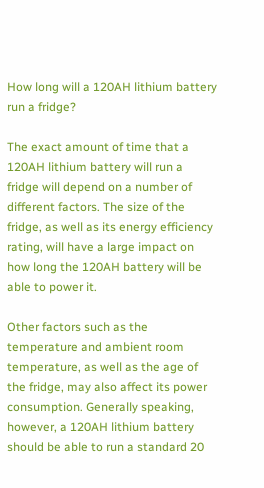How long will a 120AH lithium battery run a fridge?

The exact amount of time that a 120AH lithium battery will run a fridge will depend on a number of different factors. The size of the fridge, as well as its energy efficiency rating, will have a large impact on how long the 120AH battery will be able to power it.

Other factors such as the temperature and ambient room temperature, as well as the age of the fridge, may also affect its power consumption. Generally speaking, however, a 120AH lithium battery should be able to run a standard 20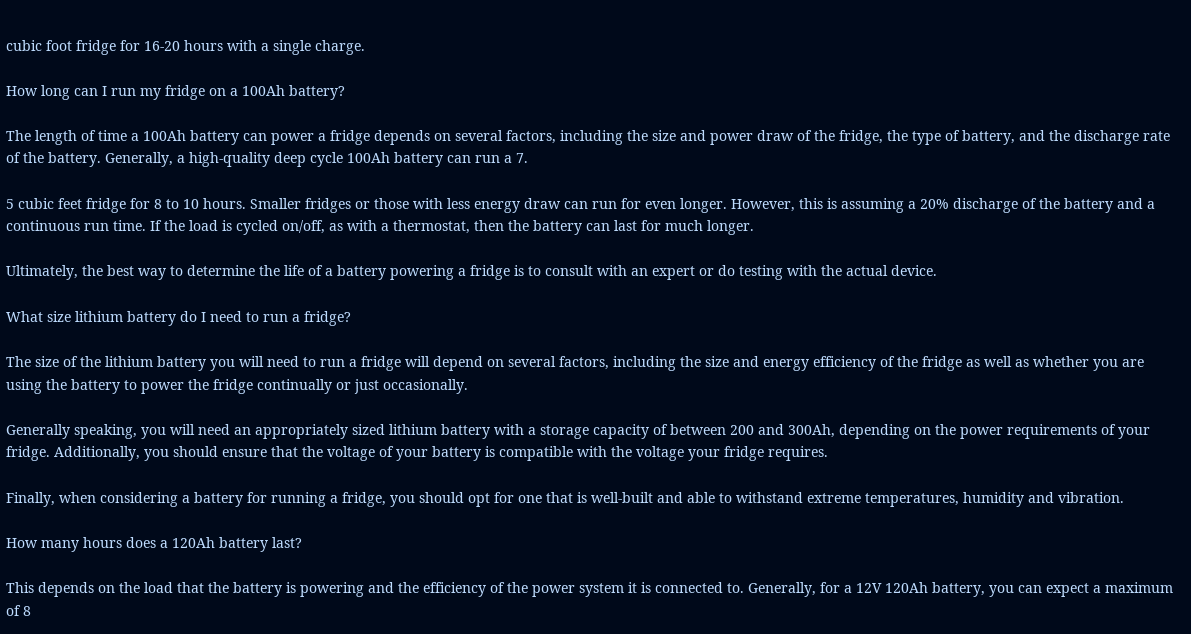cubic foot fridge for 16-20 hours with a single charge.

How long can I run my fridge on a 100Ah battery?

The length of time a 100Ah battery can power a fridge depends on several factors, including the size and power draw of the fridge, the type of battery, and the discharge rate of the battery. Generally, a high-quality deep cycle 100Ah battery can run a 7.

5 cubic feet fridge for 8 to 10 hours. Smaller fridges or those with less energy draw can run for even longer. However, this is assuming a 20% discharge of the battery and a continuous run time. If the load is cycled on/off, as with a thermostat, then the battery can last for much longer.

Ultimately, the best way to determine the life of a battery powering a fridge is to consult with an expert or do testing with the actual device.

What size lithium battery do I need to run a fridge?

The size of the lithium battery you will need to run a fridge will depend on several factors, including the size and energy efficiency of the fridge as well as whether you are using the battery to power the fridge continually or just occasionally.

Generally speaking, you will need an appropriately sized lithium battery with a storage capacity of between 200 and 300Ah, depending on the power requirements of your fridge. Additionally, you should ensure that the voltage of your battery is compatible with the voltage your fridge requires.

Finally, when considering a battery for running a fridge, you should opt for one that is well-built and able to withstand extreme temperatures, humidity and vibration.

How many hours does a 120Ah battery last?

This depends on the load that the battery is powering and the efficiency of the power system it is connected to. Generally, for a 12V 120Ah battery, you can expect a maximum of 8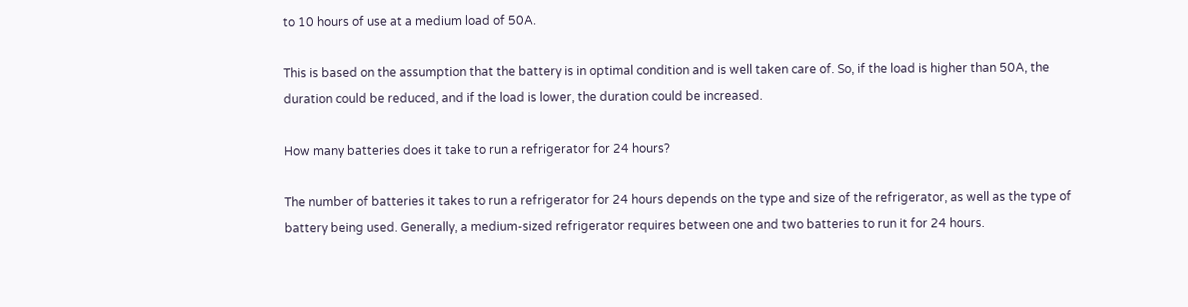to 10 hours of use at a medium load of 50A.

This is based on the assumption that the battery is in optimal condition and is well taken care of. So, if the load is higher than 50A, the duration could be reduced, and if the load is lower, the duration could be increased.

How many batteries does it take to run a refrigerator for 24 hours?

The number of batteries it takes to run a refrigerator for 24 hours depends on the type and size of the refrigerator, as well as the type of battery being used. Generally, a medium-sized refrigerator requires between one and two batteries to run it for 24 hours.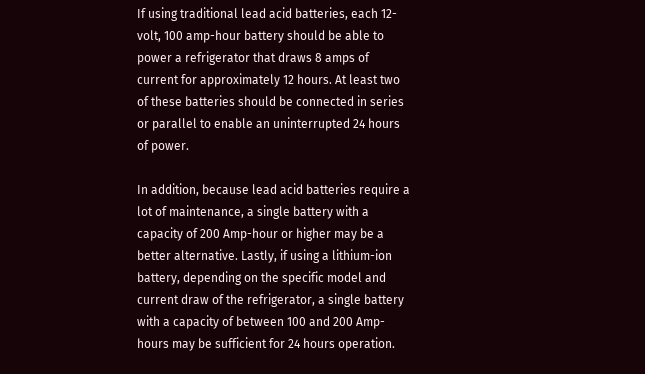If using traditional lead acid batteries, each 12-volt, 100 amp-hour battery should be able to power a refrigerator that draws 8 amps of current for approximately 12 hours. At least two of these batteries should be connected in series or parallel to enable an uninterrupted 24 hours of power.

In addition, because lead acid batteries require a lot of maintenance, a single battery with a capacity of 200 Amp-hour or higher may be a better alternative. Lastly, if using a lithium-ion battery, depending on the specific model and current draw of the refrigerator, a single battery with a capacity of between 100 and 200 Amp-hours may be sufficient for 24 hours operation.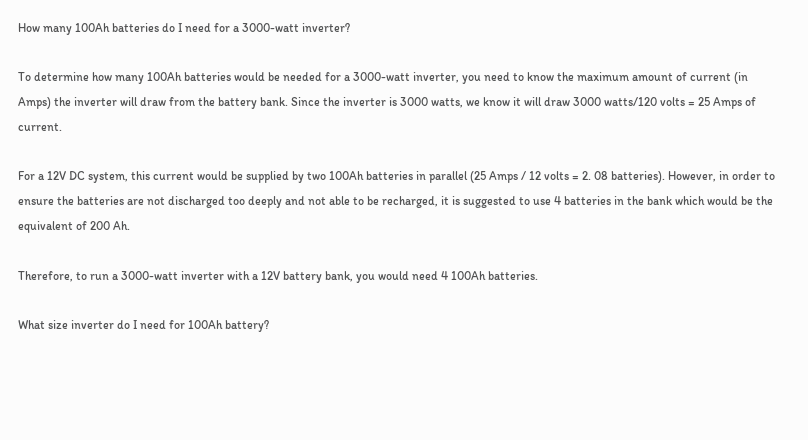How many 100Ah batteries do I need for a 3000-watt inverter?

To determine how many 100Ah batteries would be needed for a 3000-watt inverter, you need to know the maximum amount of current (in Amps) the inverter will draw from the battery bank. Since the inverter is 3000 watts, we know it will draw 3000 watts/120 volts = 25 Amps of current.

For a 12V DC system, this current would be supplied by two 100Ah batteries in parallel (25 Amps / 12 volts = 2. 08 batteries). However, in order to ensure the batteries are not discharged too deeply and not able to be recharged, it is suggested to use 4 batteries in the bank which would be the equivalent of 200 Ah.

Therefore, to run a 3000-watt inverter with a 12V battery bank, you would need 4 100Ah batteries.

What size inverter do I need for 100Ah battery?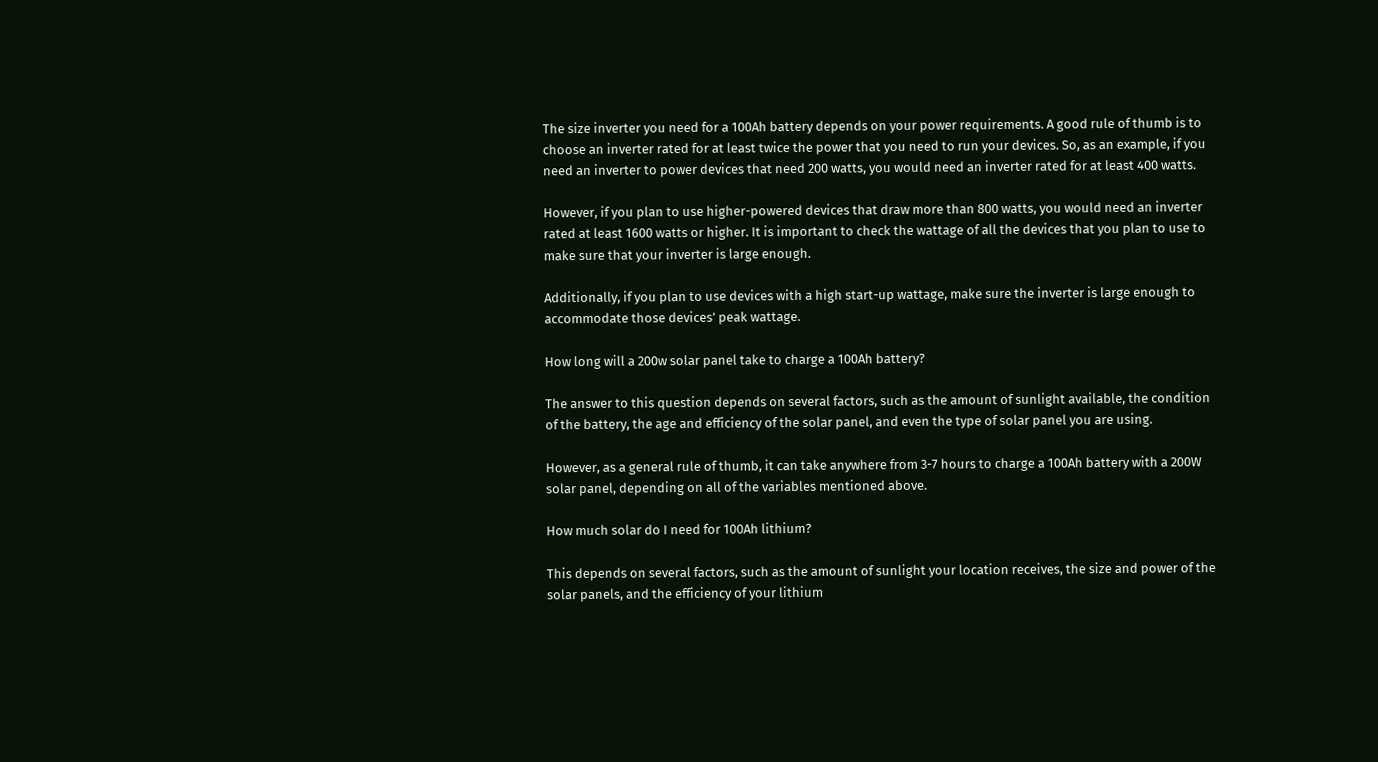The size inverter you need for a 100Ah battery depends on your power requirements. A good rule of thumb is to choose an inverter rated for at least twice the power that you need to run your devices. So, as an example, if you need an inverter to power devices that need 200 watts, you would need an inverter rated for at least 400 watts.

However, if you plan to use higher-powered devices that draw more than 800 watts, you would need an inverter rated at least 1600 watts or higher. It is important to check the wattage of all the devices that you plan to use to make sure that your inverter is large enough.

Additionally, if you plan to use devices with a high start-up wattage, make sure the inverter is large enough to accommodate those devices’ peak wattage.

How long will a 200w solar panel take to charge a 100Ah battery?

The answer to this question depends on several factors, such as the amount of sunlight available, the condition of the battery, the age and efficiency of the solar panel, and even the type of solar panel you are using.

However, as a general rule of thumb, it can take anywhere from 3-7 hours to charge a 100Ah battery with a 200W solar panel, depending on all of the variables mentioned above.

How much solar do I need for 100Ah lithium?

This depends on several factors, such as the amount of sunlight your location receives, the size and power of the solar panels, and the efficiency of your lithium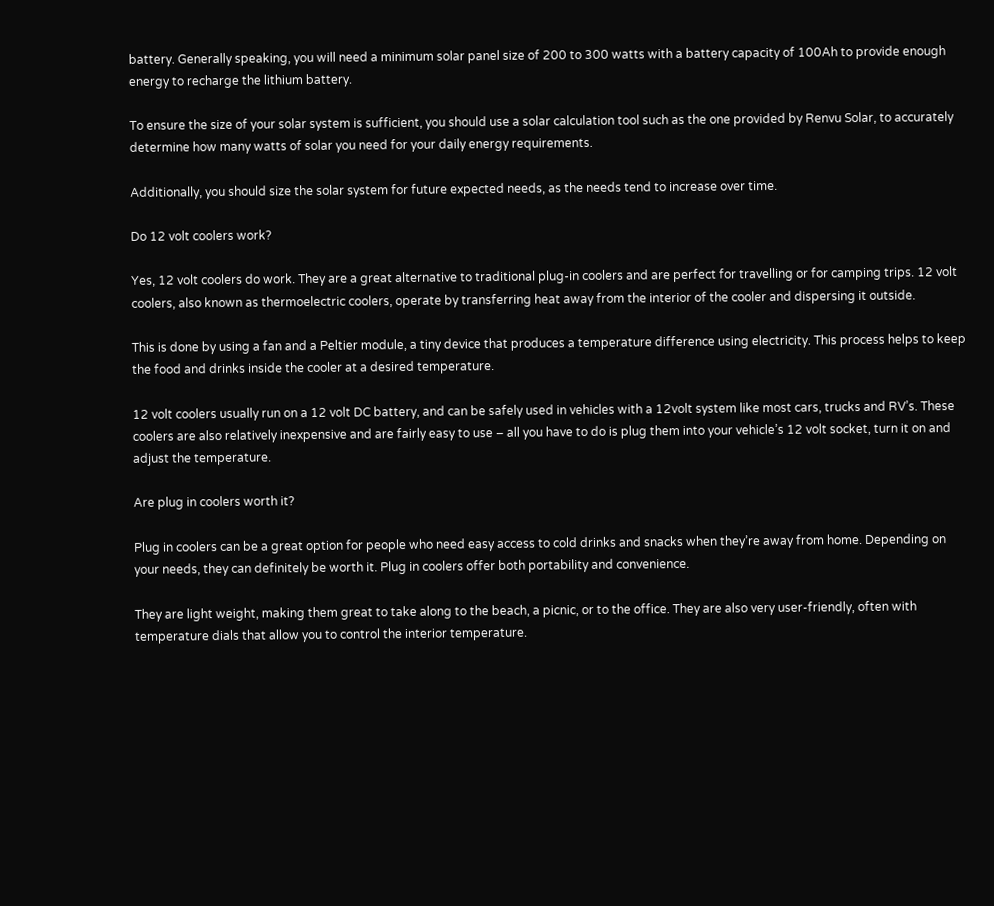battery. Generally speaking, you will need a minimum solar panel size of 200 to 300 watts with a battery capacity of 100Ah to provide enough energy to recharge the lithium battery.

To ensure the size of your solar system is sufficient, you should use a solar calculation tool such as the one provided by Renvu Solar, to accurately determine how many watts of solar you need for your daily energy requirements.

Additionally, you should size the solar system for future expected needs, as the needs tend to increase over time.

Do 12 volt coolers work?

Yes, 12 volt coolers do work. They are a great alternative to traditional plug-in coolers and are perfect for travelling or for camping trips. 12 volt coolers, also known as thermoelectric coolers, operate by transferring heat away from the interior of the cooler and dispersing it outside.

This is done by using a fan and a Peltier module, a tiny device that produces a temperature difference using electricity. This process helps to keep the food and drinks inside the cooler at a desired temperature.

12 volt coolers usually run on a 12 volt DC battery, and can be safely used in vehicles with a 12volt system like most cars, trucks and RV’s. These coolers are also relatively inexpensive and are fairly easy to use – all you have to do is plug them into your vehicle’s 12 volt socket, turn it on and adjust the temperature.

Are plug in coolers worth it?

Plug in coolers can be a great option for people who need easy access to cold drinks and snacks when they’re away from home. Depending on your needs, they can definitely be worth it. Plug in coolers offer both portability and convenience.

They are light weight, making them great to take along to the beach, a picnic, or to the office. They are also very user-friendly, often with temperature dials that allow you to control the interior temperature.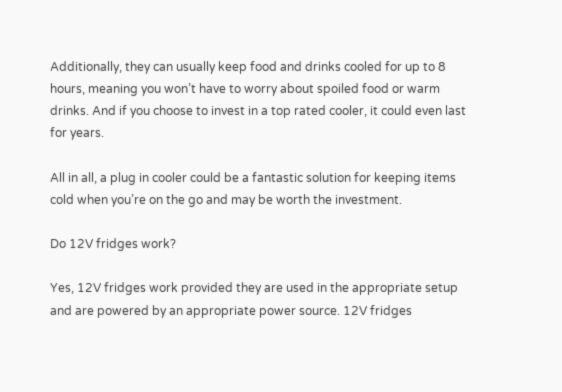Additionally, they can usually keep food and drinks cooled for up to 8 hours, meaning you won’t have to worry about spoiled food or warm drinks. And if you choose to invest in a top rated cooler, it could even last for years.

All in all, a plug in cooler could be a fantastic solution for keeping items cold when you’re on the go and may be worth the investment.

Do 12V fridges work?

Yes, 12V fridges work provided they are used in the appropriate setup and are powered by an appropriate power source. 12V fridges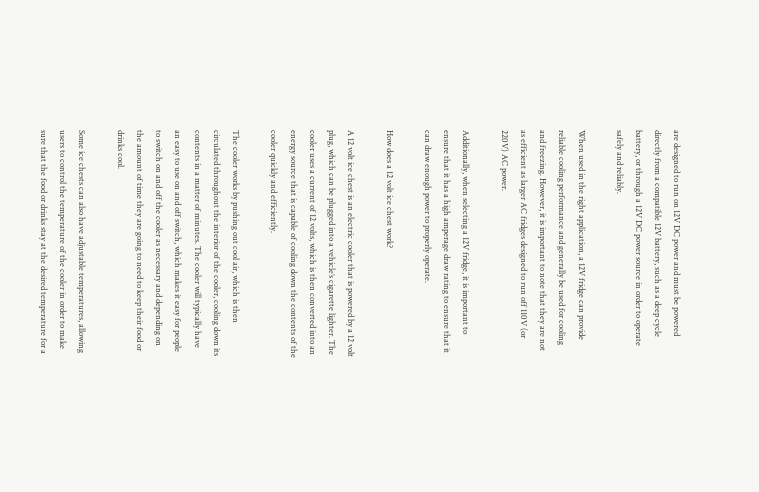are designed to run on 12V DC power and must be powered directly from a compatible 12V battery, such as a deep cycle battery, or through a 12V DC power source in order to operate safely and reliably.

When used in the right application, a 12V fridge can provide reliable cooling performance and generally be used for cooling and freezing. However, it is important to note that they are not as efficient as larger AC fridges designed to run off 110V (or 220V) AC power.

Additionally, when selecting a 12V fridge, it is important to ensure that it has a high amperage draw rating to ensure that it can draw enough power to properly operate.

How does a 12 volt ice chest work?

A 12 volt ice chest is an electric cooler that is powered by a 12 volt plug, which can be plugged into a vehicle’s cigarette lighter. The cooler uses a current of 12 volts, which is then converted into an energy source that is capable of cooling down the contents of the cooler quickly and efficiently.

The cooler works by pushing out cool air, which is then circulated throughout the interior of the cooler, cooling down its contents in a matter of minutes. The cooler will typically have an easy to use on and off switch, which makes it easy for people to switch on and off the cooler as necessary and depending on the amount of time they are going to need to keep their food or drinks cool.

Some ice chests can also have adjustable temperatures, allowing users to control the temperature of the cooler in order to make sure that the food or drinks stay at the desired temperature for a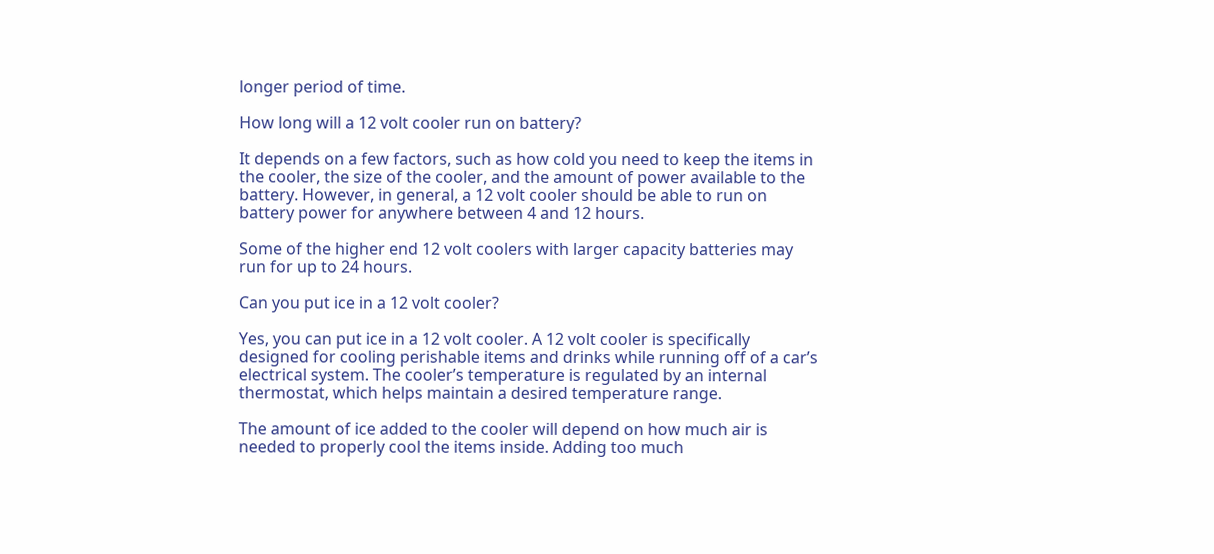longer period of time.

How long will a 12 volt cooler run on battery?

It depends on a few factors, such as how cold you need to keep the items in the cooler, the size of the cooler, and the amount of power available to the battery. However, in general, a 12 volt cooler should be able to run on battery power for anywhere between 4 and 12 hours.

Some of the higher end 12 volt coolers with larger capacity batteries may run for up to 24 hours.

Can you put ice in a 12 volt cooler?

Yes, you can put ice in a 12 volt cooler. A 12 volt cooler is specifically designed for cooling perishable items and drinks while running off of a car’s electrical system. The cooler’s temperature is regulated by an internal thermostat, which helps maintain a desired temperature range.

The amount of ice added to the cooler will depend on how much air is needed to properly cool the items inside. Adding too much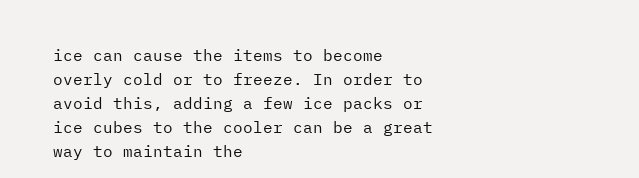ice can cause the items to become overly cold or to freeze. In order to avoid this, adding a few ice packs or ice cubes to the cooler can be a great way to maintain the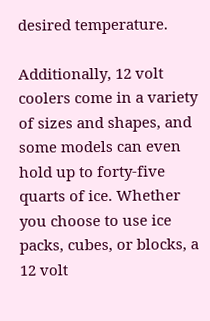desired temperature.

Additionally, 12 volt coolers come in a variety of sizes and shapes, and some models can even hold up to forty-five quarts of ice. Whether you choose to use ice packs, cubes, or blocks, a 12 volt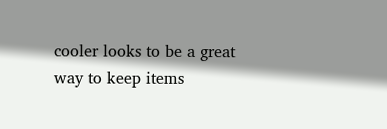cooler looks to be a great way to keep items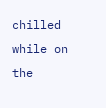chilled while on the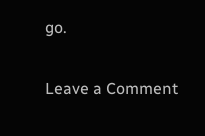go.

Leave a Comment